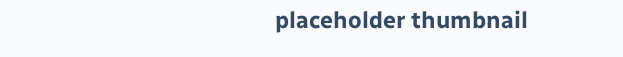placeholder thumbnail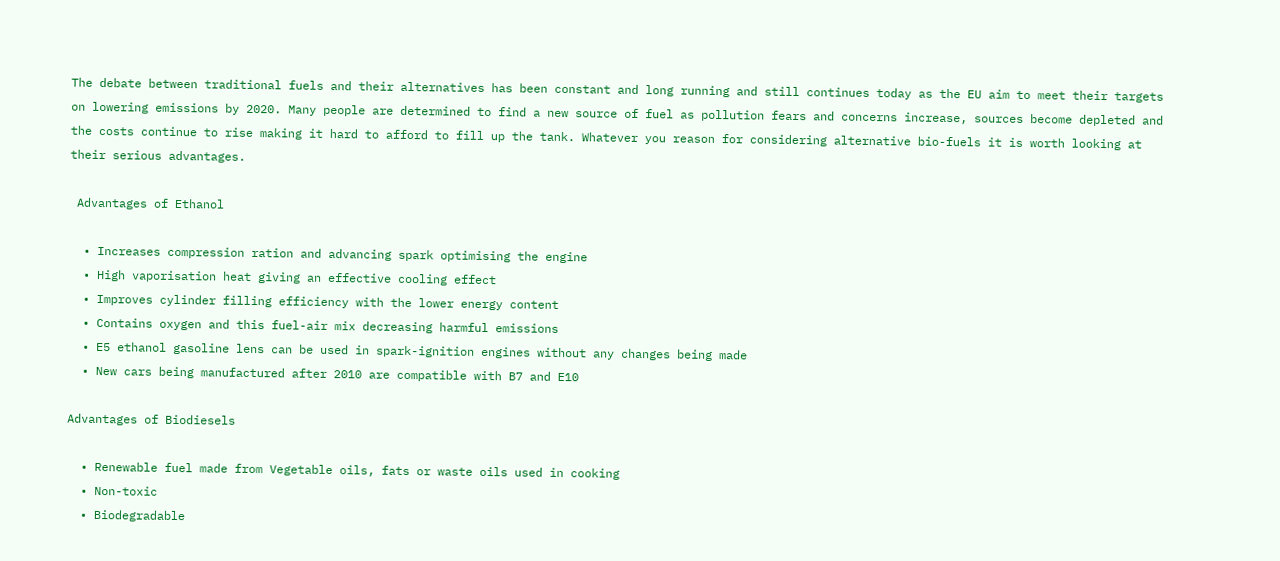The debate between traditional fuels and their alternatives has been constant and long running and still continues today as the EU aim to meet their targets on lowering emissions by 2020. Many people are determined to find a new source of fuel as pollution fears and concerns increase, sources become depleted and the costs continue to rise making it hard to afford to fill up the tank. Whatever you reason for considering alternative bio-fuels it is worth looking at their serious advantages.

 Advantages of Ethanol

  • Increases compression ration and advancing spark optimising the engine
  • High vaporisation heat giving an effective cooling effect
  • Improves cylinder filling efficiency with the lower energy content
  • Contains oxygen and this fuel-air mix decreasing harmful emissions
  • E5 ethanol gasoline lens can be used in spark-ignition engines without any changes being made
  • New cars being manufactured after 2010 are compatible with B7 and E10

Advantages of Biodiesels

  • Renewable fuel made from Vegetable oils, fats or waste oils used in cooking
  • Non-toxic
  • Biodegradable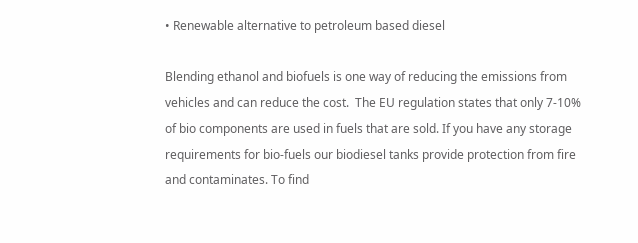• Renewable alternative to petroleum based diesel

Blending ethanol and biofuels is one way of reducing the emissions from vehicles and can reduce the cost.  The EU regulation states that only 7-10% of bio components are used in fuels that are sold. If you have any storage requirements for bio-fuels our biodiesel tanks provide protection from fire and contaminates. To find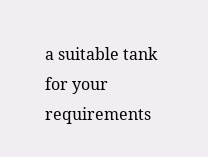a suitable tank for your requirements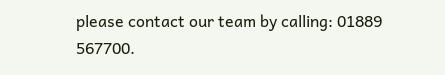please contact our team by calling: 01889 567700.